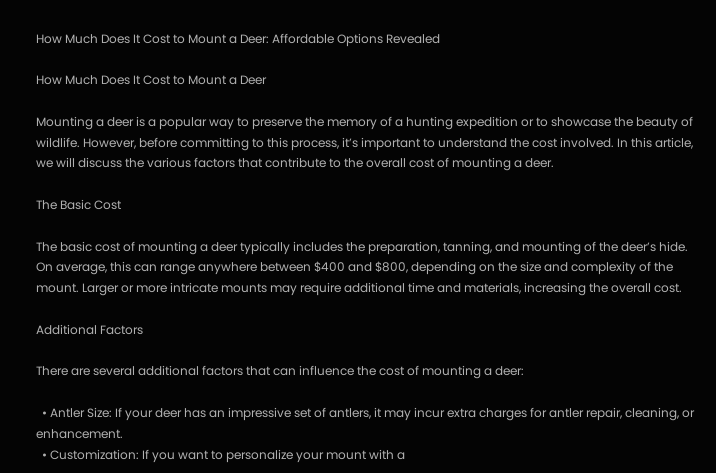How Much Does It Cost to Mount a Deer: Affordable Options Revealed

How Much Does It Cost to Mount a Deer

Mounting a deer is a popular way to preserve the memory of a hunting expedition or to showcase the beauty of wildlife. However, before committing to this process, it’s important to understand the cost involved. In this article, we will discuss the various factors that contribute to the overall cost of mounting a deer.

The Basic Cost

The basic cost of mounting a deer typically includes the preparation, tanning, and mounting of the deer’s hide. On average, this can range anywhere between $400 and $800, depending on the size and complexity of the mount. Larger or more intricate mounts may require additional time and materials, increasing the overall cost.

Additional Factors

There are several additional factors that can influence the cost of mounting a deer:

  • Antler Size: If your deer has an impressive set of antlers, it may incur extra charges for antler repair, cleaning, or enhancement.
  • Customization: If you want to personalize your mount with a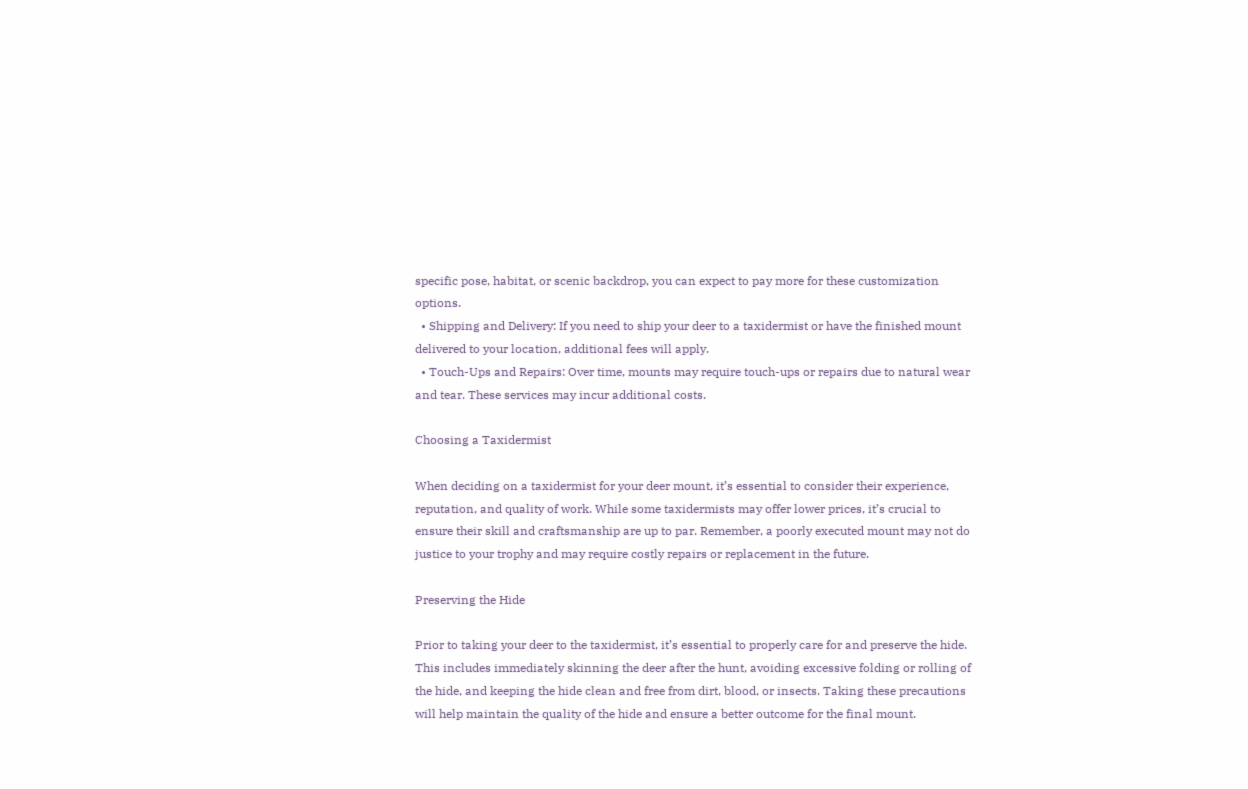specific pose, habitat, or scenic backdrop, you can expect to pay more for these customization options.
  • Shipping and Delivery: If you need to ship your deer to a taxidermist or have the finished mount delivered to your location, additional fees will apply.
  • Touch-Ups and Repairs: Over time, mounts may require touch-ups or repairs due to natural wear and tear. These services may incur additional costs.

Choosing a Taxidermist

When deciding on a taxidermist for your deer mount, it’s essential to consider their experience, reputation, and quality of work. While some taxidermists may offer lower prices, it’s crucial to ensure their skill and craftsmanship are up to par. Remember, a poorly executed mount may not do justice to your trophy and may require costly repairs or replacement in the future.

Preserving the Hide

Prior to taking your deer to the taxidermist, it’s essential to properly care for and preserve the hide. This includes immediately skinning the deer after the hunt, avoiding excessive folding or rolling of the hide, and keeping the hide clean and free from dirt, blood, or insects. Taking these precautions will help maintain the quality of the hide and ensure a better outcome for the final mount.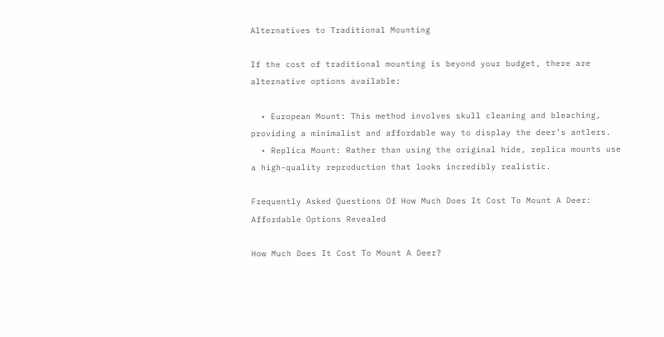Alternatives to Traditional Mounting

If the cost of traditional mounting is beyond your budget, there are alternative options available:

  • European Mount: This method involves skull cleaning and bleaching, providing a minimalist and affordable way to display the deer’s antlers.
  • Replica Mount: Rather than using the original hide, replica mounts use a high-quality reproduction that looks incredibly realistic.

Frequently Asked Questions Of How Much Does It Cost To Mount A Deer: Affordable Options Revealed

How Much Does It Cost To Mount A Deer?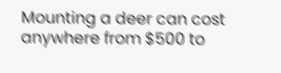Mounting a deer can cost anywhere from $500 to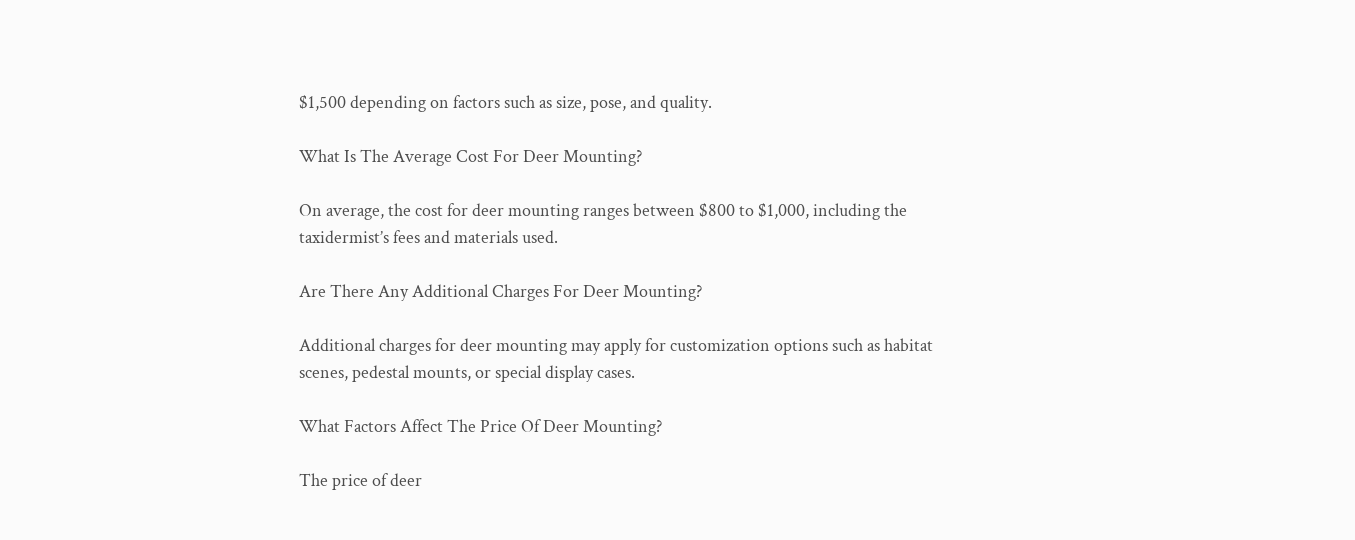$1,500 depending on factors such as size, pose, and quality.

What Is The Average Cost For Deer Mounting?

On average, the cost for deer mounting ranges between $800 to $1,000, including the taxidermist’s fees and materials used.

Are There Any Additional Charges For Deer Mounting?

Additional charges for deer mounting may apply for customization options such as habitat scenes, pedestal mounts, or special display cases.

What Factors Affect The Price Of Deer Mounting?

The price of deer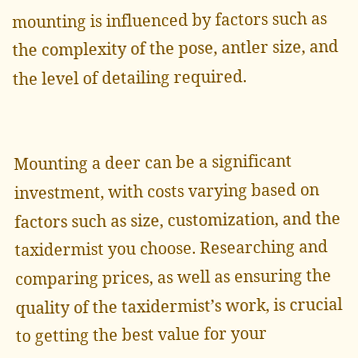mounting is influenced by factors such as the complexity of the pose, antler size, and the level of detailing required.


Mounting a deer can be a significant investment, with costs varying based on factors such as size, customization, and the taxidermist you choose. Researching and comparing prices, as well as ensuring the quality of the taxidermist’s work, is crucial to getting the best value for your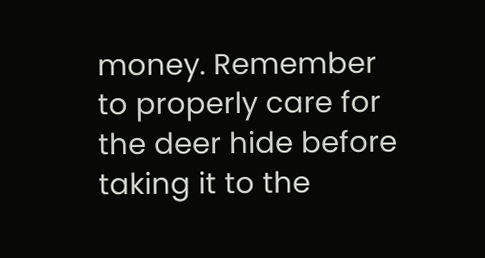money. Remember to properly care for the deer hide before taking it to the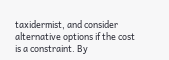taxidermist, and consider alternative options if the cost is a constraint. By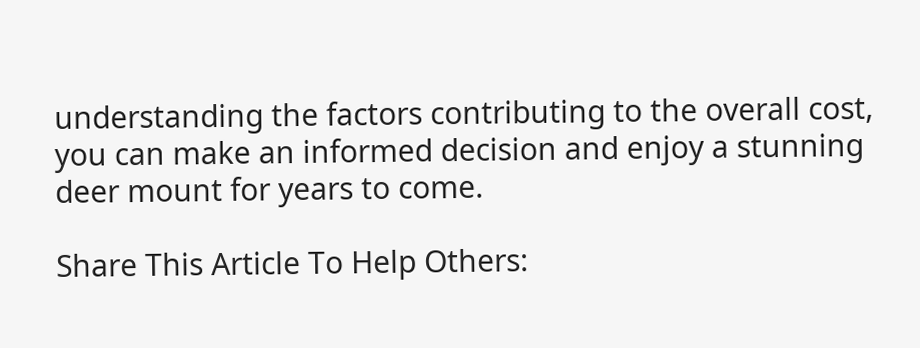understanding the factors contributing to the overall cost, you can make an informed decision and enjoy a stunning deer mount for years to come.

Share This Article To Help Others: